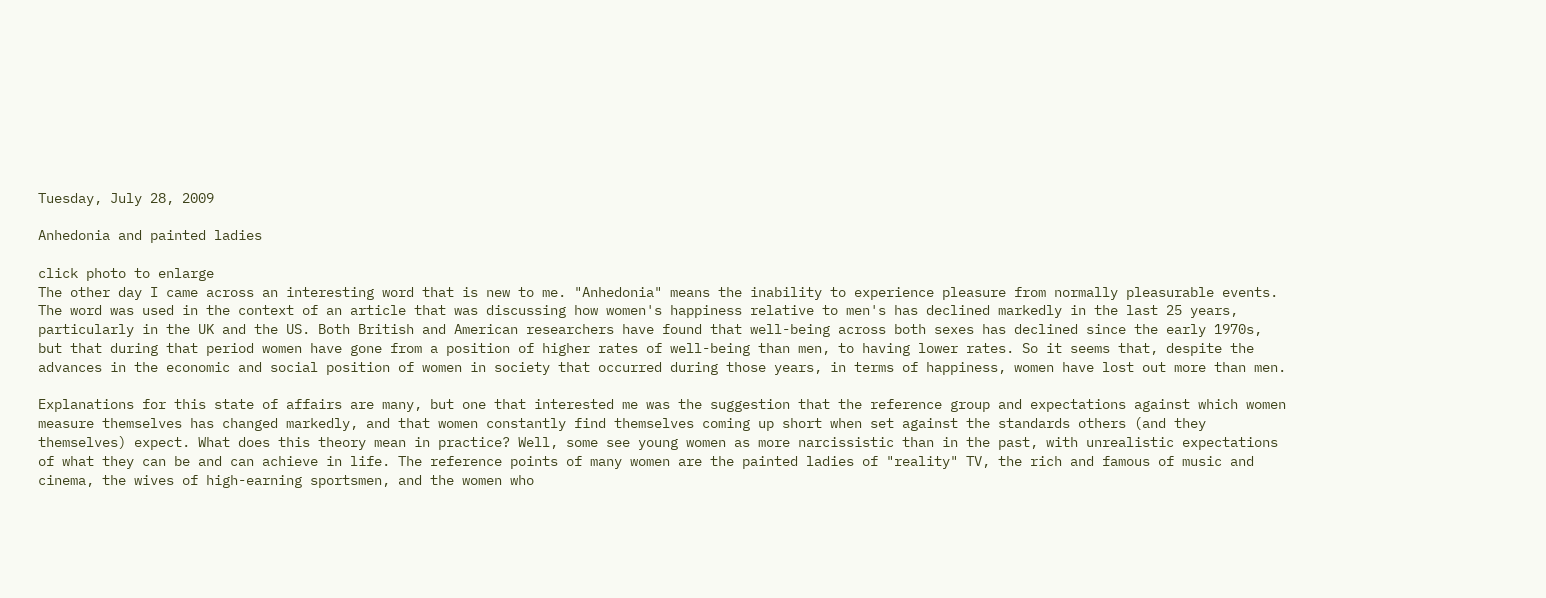Tuesday, July 28, 2009

Anhedonia and painted ladies

click photo to enlarge
The other day I came across an interesting word that is new to me. "Anhedonia" means the inability to experience pleasure from normally pleasurable events. The word was used in the context of an article that was discussing how women's happiness relative to men's has declined markedly in the last 25 years, particularly in the UK and the US. Both British and American researchers have found that well-being across both sexes has declined since the early 1970s, but that during that period women have gone from a position of higher rates of well-being than men, to having lower rates. So it seems that, despite the advances in the economic and social position of women in society that occurred during those years, in terms of happiness, women have lost out more than men.

Explanations for this state of affairs are many, but one that interested me was the suggestion that the reference group and expectations against which women measure themselves has changed markedly, and that women constantly find themselves coming up short when set against the standards others (and they themselves) expect. What does this theory mean in practice? Well, some see young women as more narcissistic than in the past, with unrealistic expectations of what they can be and can achieve in life. The reference points of many women are the painted ladies of "reality" TV, the rich and famous of music and cinema, the wives of high-earning sportsmen, and the women who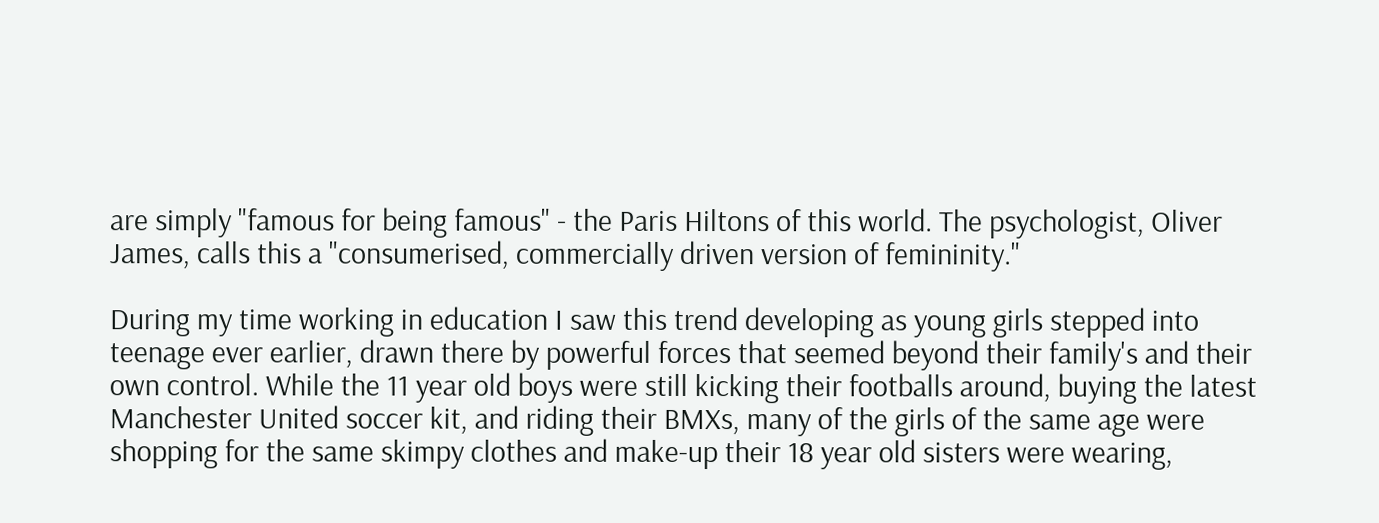are simply "famous for being famous" - the Paris Hiltons of this world. The psychologist, Oliver James, calls this a "consumerised, commercially driven version of femininity."

During my time working in education I saw this trend developing as young girls stepped into teenage ever earlier, drawn there by powerful forces that seemed beyond their family's and their own control. While the 11 year old boys were still kicking their footballs around, buying the latest Manchester United soccer kit, and riding their BMXs, many of the girls of the same age were shopping for the same skimpy clothes and make-up their 18 year old sisters were wearing,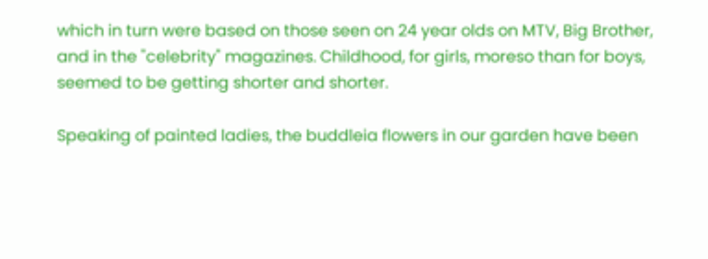which in turn were based on those seen on 24 year olds on MTV, Big Brother, and in the "celebrity" magazines. Childhood, for girls, moreso than for boys, seemed to be getting shorter and shorter.

Speaking of painted ladies, the buddleia flowers in our garden have been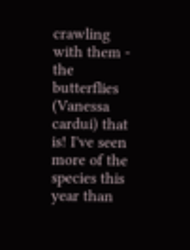crawling with them - the butterflies (Vanessa cardui) that is! I've seen more of the species this year than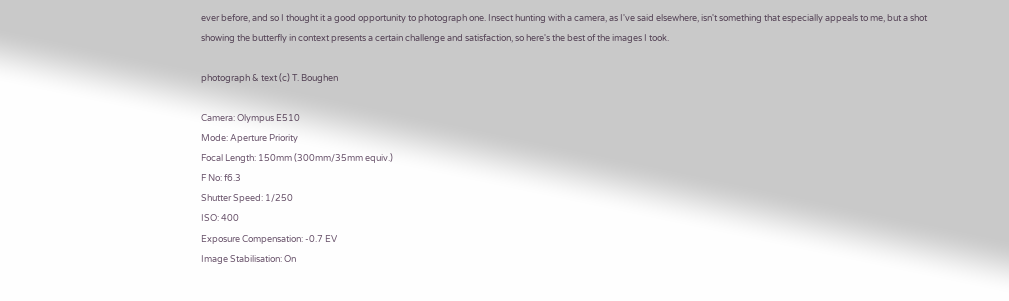ever before, and so I thought it a good opportunity to photograph one. Insect hunting with a camera, as I've said elsewhere, isn't something that especially appeals to me, but a shot showing the butterfly in context presents a certain challenge and satisfaction, so here's the best of the images I took.

photograph & text (c) T. Boughen

Camera: Olympus E510
Mode: Aperture Priority
Focal Length: 150mm (300mm/35mm equiv.)
F No: f6.3
Shutter Speed: 1/250
ISO: 400
Exposure Compensation: -0.7 EV
Image Stabilisation: On